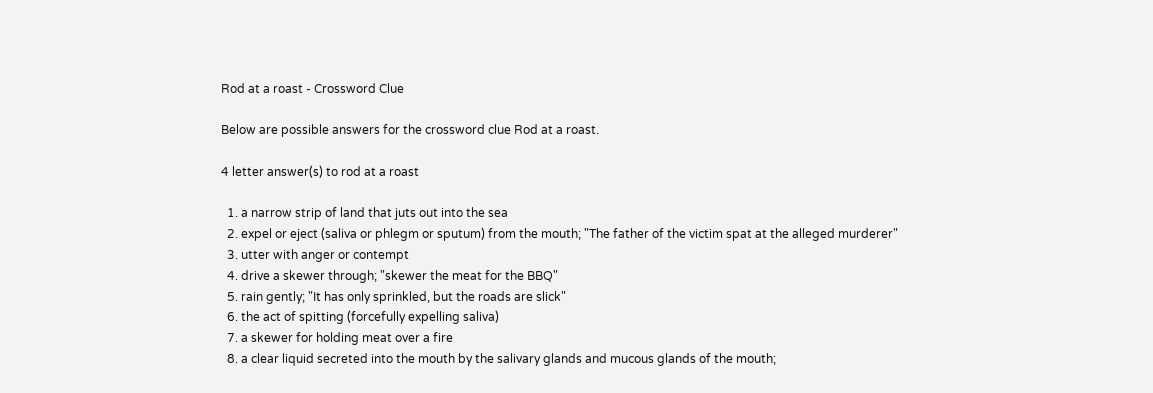Rod at a roast - Crossword Clue

Below are possible answers for the crossword clue Rod at a roast.

4 letter answer(s) to rod at a roast

  1. a narrow strip of land that juts out into the sea
  2. expel or eject (saliva or phlegm or sputum) from the mouth; "The father of the victim spat at the alleged murderer"
  3. utter with anger or contempt
  4. drive a skewer through; "skewer the meat for the BBQ"
  5. rain gently; "It has only sprinkled, but the roads are slick"
  6. the act of spitting (forcefully expelling saliva)
  7. a skewer for holding meat over a fire
  8. a clear liquid secreted into the mouth by the salivary glands and mucous glands of the mouth;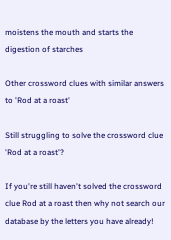moistens the mouth and starts the digestion of starches

Other crossword clues with similar answers to 'Rod at a roast'

Still struggling to solve the crossword clue 'Rod at a roast'?

If you're still haven't solved the crossword clue Rod at a roast then why not search our database by the letters you have already!